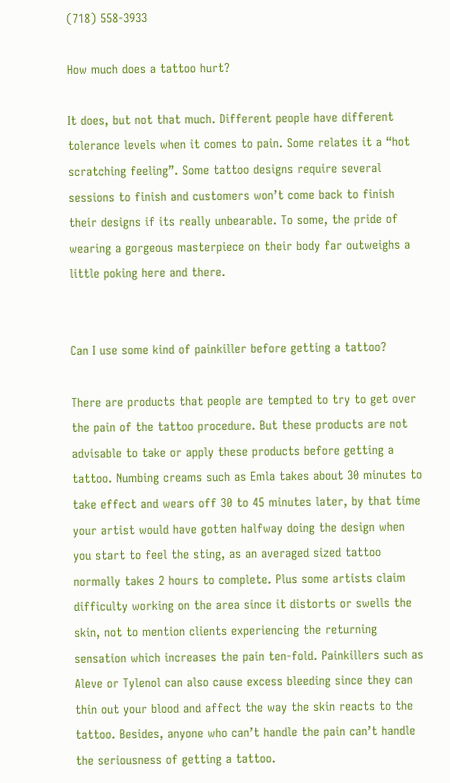(718) 558-3933

How much does a tattoo hurt?

It does, but not that much. Different people have different tolerance levels when it comes to pain. Some relates it a “hot scratching feeling”. Some tattoo designs require several sessions to finish and customers won’t come back to finish their designs if its really unbearable. To some, the pride of wearing a gorgeous masterpiece on their body far outweighs a little poking here and there.


Can I use some kind of painkiller before getting a tattoo?

There are products that people are tempted to try to get over the pain of the tattoo procedure. But these products are not advisable to take or apply these products before getting a tattoo. Numbing creams such as Emla takes about 30 minutes to take effect and wears off 30 to 45 minutes later, by that time your artist would have gotten halfway doing the design when you start to feel the sting, as an averaged sized tattoo normally takes 2 hours to complete. Plus some artists claim difficulty working on the area since it distorts or swells the skin, not to mention clients experiencing the returning sensation which increases the pain ten-fold. Painkillers such as Aleve or Tylenol can also cause excess bleeding since they can thin out your blood and affect the way the skin reacts to the tattoo. Besides, anyone who can’t handle the pain can’t handle the seriousness of getting a tattoo.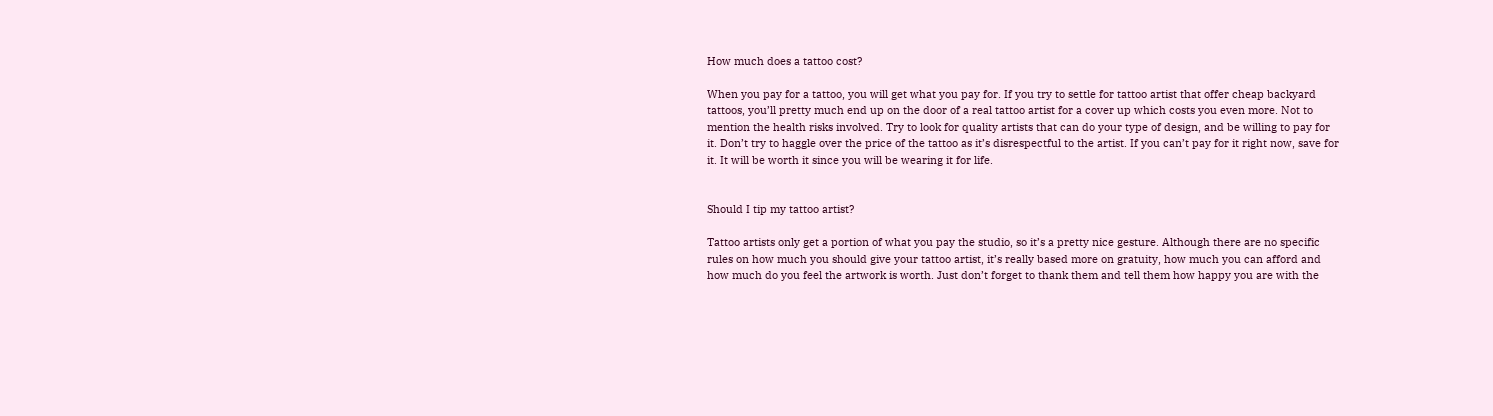How much does a tattoo cost?

When you pay for a tattoo, you will get what you pay for. If you try to settle for tattoo artist that offer cheap backyard tattoos, you’ll pretty much end up on the door of a real tattoo artist for a cover up which costs you even more. Not to mention the health risks involved. Try to look for quality artists that can do your type of design, and be willing to pay for it. Don’t try to haggle over the price of the tattoo as it’s disrespectful to the artist. If you can’t pay for it right now, save for it. It will be worth it since you will be wearing it for life.


Should I tip my tattoo artist?

Tattoo artists only get a portion of what you pay the studio, so it’s a pretty nice gesture. Although there are no specific rules on how much you should give your tattoo artist, it’s really based more on gratuity, how much you can afford and how much do you feel the artwork is worth. Just don’t forget to thank them and tell them how happy you are with the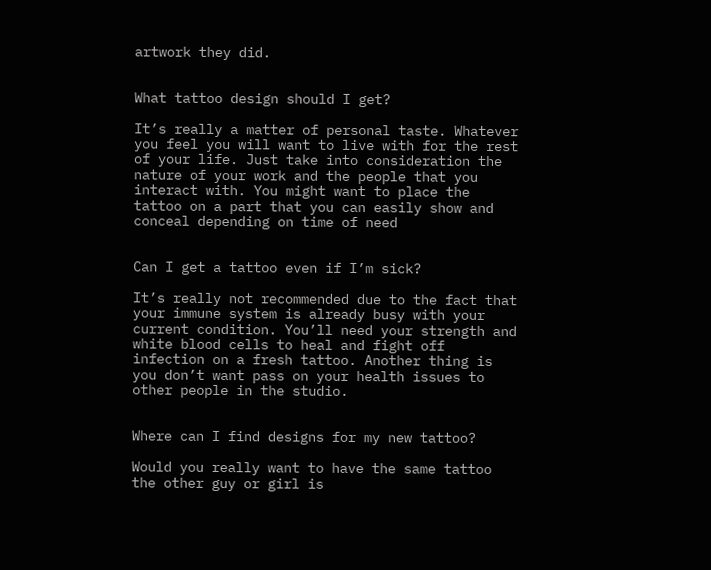artwork they did.


What tattoo design should I get?

It’s really a matter of personal taste. Whatever you feel you will want to live with for the rest of your life. Just take into consideration the nature of your work and the people that you interact with. You might want to place the tattoo on a part that you can easily show and conceal depending on time of need


Can I get a tattoo even if I’m sick?

It’s really not recommended due to the fact that your immune system is already busy with your current condition. You’ll need your strength and white blood cells to heal and fight off infection on a fresh tattoo. Another thing is you don’t want pass on your health issues to other people in the studio.


Where can I find designs for my new tattoo?

Would you really want to have the same tattoo the other guy or girl is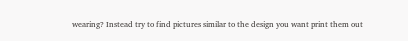wearing? Instead try to find pictures similar to the design you want print them out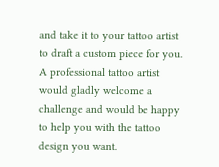and take it to your tattoo artist to draft a custom piece for you. A professional tattoo artist would gladly welcome a challenge and would be happy to help you with the tattoo design you want.